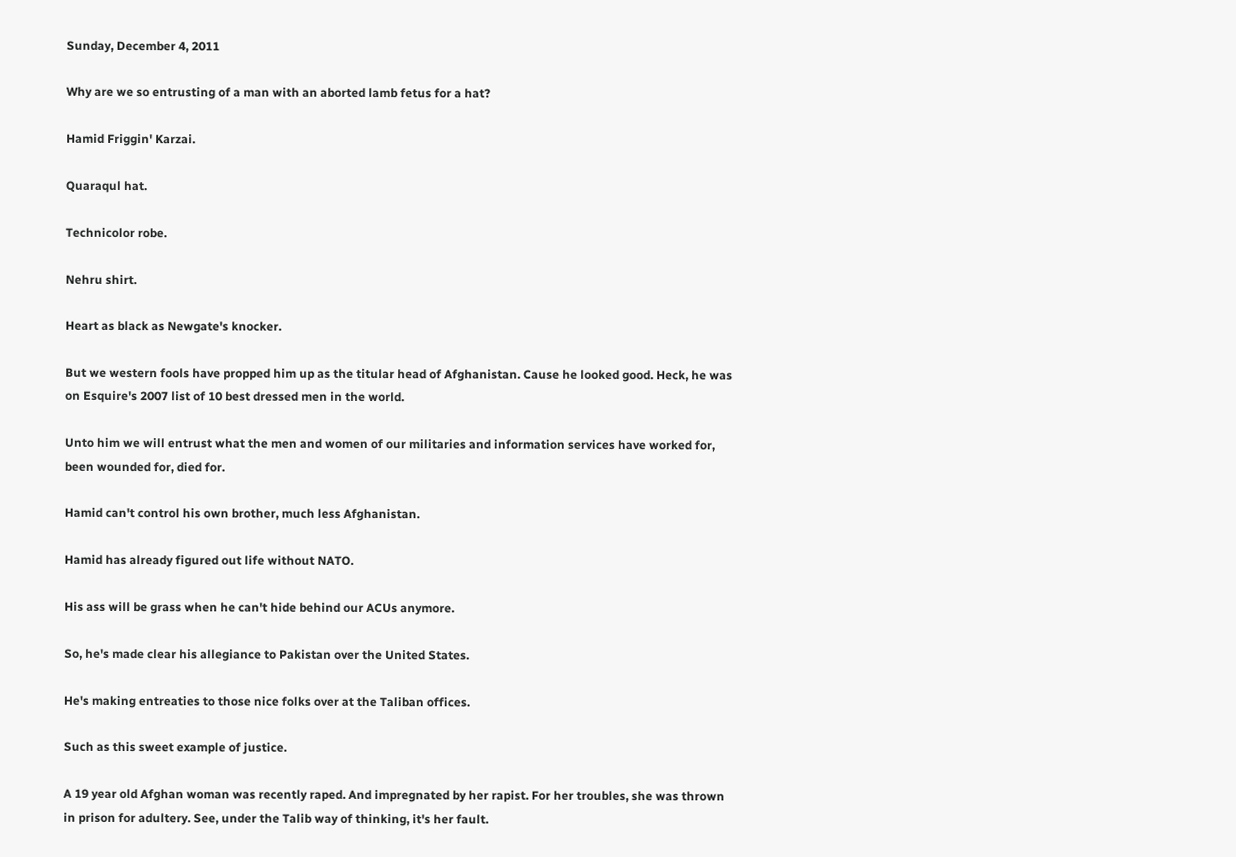Sunday, December 4, 2011

Why are we so entrusting of a man with an aborted lamb fetus for a hat?

Hamid Friggin' Karzai.

Quaraqul hat.

Technicolor robe.

Nehru shirt.

Heart as black as Newgate's knocker.

But we western fools have propped him up as the titular head of Afghanistan. Cause he looked good. Heck, he was on Esquire's 2007 list of 10 best dressed men in the world.

Unto him we will entrust what the men and women of our militaries and information services have worked for, been wounded for, died for.

Hamid can't control his own brother, much less Afghanistan.

Hamid has already figured out life without NATO.

His ass will be grass when he can't hide behind our ACUs anymore.

So, he's made clear his allegiance to Pakistan over the United States.

He's making entreaties to those nice folks over at the Taliban offices.

Such as this sweet example of justice.

A 19 year old Afghan woman was recently raped. And impregnated by her rapist. For her troubles, she was thrown in prison for adultery. See, under the Talib way of thinking, it's her fault.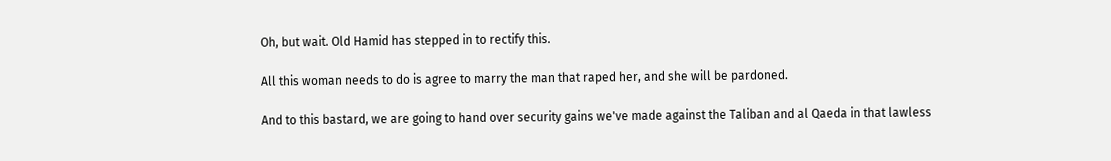Oh, but wait. Old Hamid has stepped in to rectify this.

All this woman needs to do is agree to marry the man that raped her, and she will be pardoned.

And to this bastard, we are going to hand over security gains we've made against the Taliban and al Qaeda in that lawless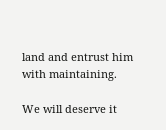land and entrust him with maintaining.

We will deserve it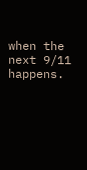when the next 9/11 happens.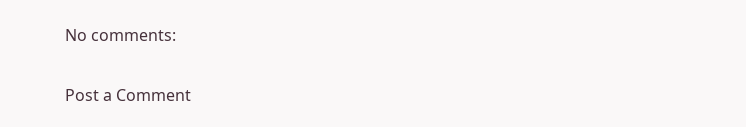No comments:

Post a Comment